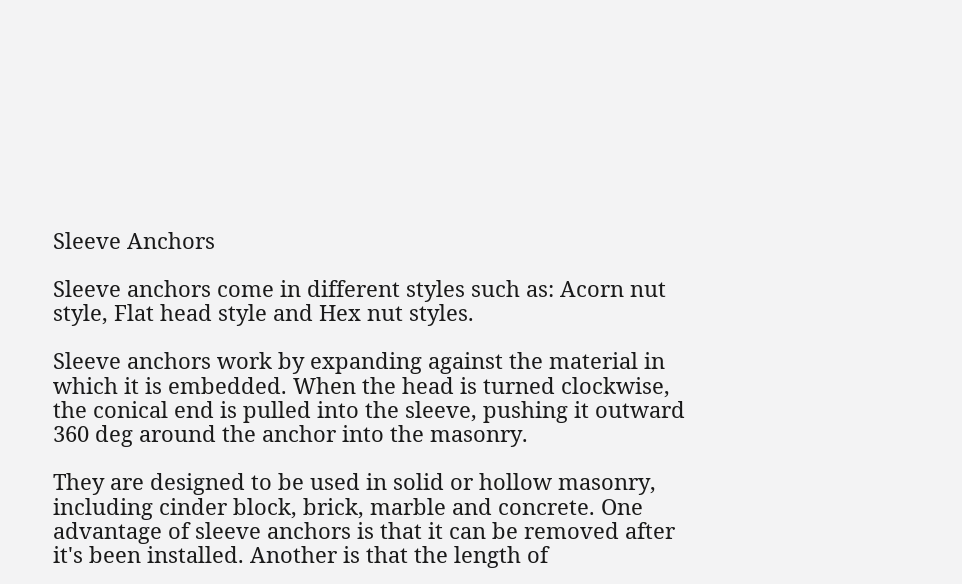Sleeve Anchors

Sleeve anchors come in different styles such as: Acorn nut style, Flat head style and Hex nut styles.

Sleeve anchors work by expanding against the material in which it is embedded. When the head is turned clockwise, the conical end is pulled into the sleeve, pushing it outward 360 deg around the anchor into the masonry.

They are designed to be used in solid or hollow masonry, including cinder block, brick, marble and concrete. One advantage of sleeve anchors is that it can be removed after it's been installed. Another is that the length of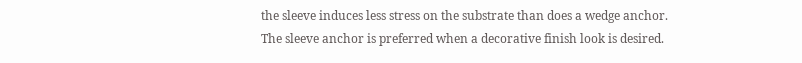the sleeve induces less stress on the substrate than does a wedge anchor.  The sleeve anchor is preferred when a decorative finish look is desired.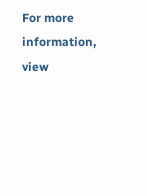For more information, view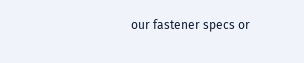our fastener specs or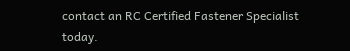contact an RC Certified Fastener Specialist today.